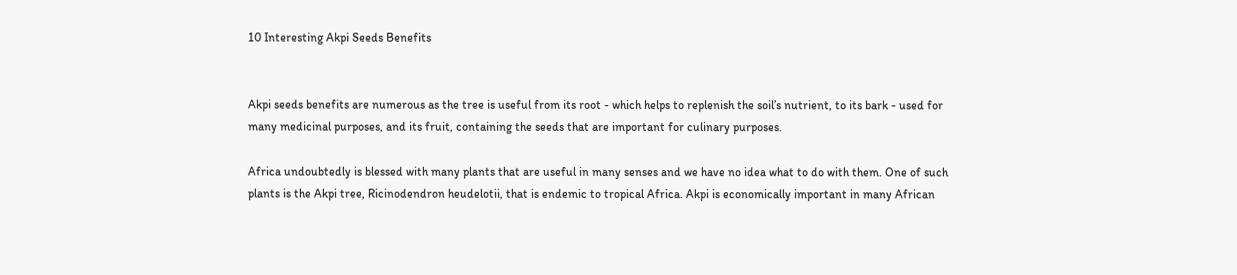10 Interesting Akpi Seeds Benefits


Akpi seeds benefits are numerous as the tree is useful from its root - which helps to replenish the soil’s nutrient, to its bark - used for many medicinal purposes, and its fruit, containing the seeds that are important for culinary purposes.

Africa undoubtedly is blessed with many plants that are useful in many senses and we have no idea what to do with them. One of such plants is the Akpi tree, Ricinodendron heudelotii, that is endemic to tropical Africa. Akpi is economically important in many African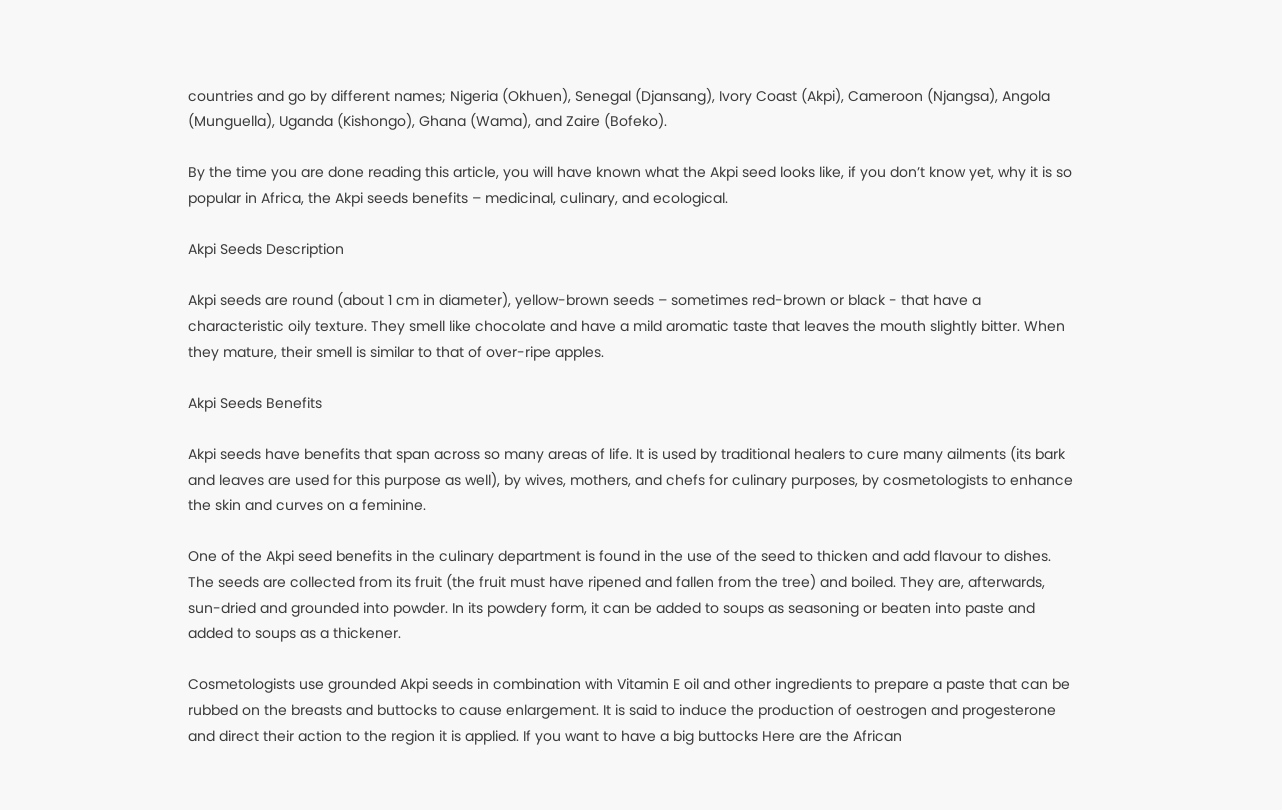countries and go by different names; Nigeria (Okhuen), Senegal (Djansang), Ivory Coast (Akpi), Cameroon (Njangsa), Angola (Munguella), Uganda (Kishongo), Ghana (Wama), and Zaire (Bofeko).

By the time you are done reading this article, you will have known what the Akpi seed looks like, if you don’t know yet, why it is so popular in Africa, the Akpi seeds benefits – medicinal, culinary, and ecological.

Akpi Seeds Description

Akpi seeds are round (about 1 cm in diameter), yellow-brown seeds – sometimes red-brown or black - that have a characteristic oily texture. They smell like chocolate and have a mild aromatic taste that leaves the mouth slightly bitter. When they mature, their smell is similar to that of over-ripe apples.

Akpi Seeds Benefits

Akpi seeds have benefits that span across so many areas of life. It is used by traditional healers to cure many ailments (its bark and leaves are used for this purpose as well), by wives, mothers, and chefs for culinary purposes, by cosmetologists to enhance the skin and curves on a feminine.

One of the Akpi seed benefits in the culinary department is found in the use of the seed to thicken and add flavour to dishes. The seeds are collected from its fruit (the fruit must have ripened and fallen from the tree) and boiled. They are, afterwards, sun-dried and grounded into powder. In its powdery form, it can be added to soups as seasoning or beaten into paste and added to soups as a thickener.

Cosmetologists use grounded Akpi seeds in combination with Vitamin E oil and other ingredients to prepare a paste that can be rubbed on the breasts and buttocks to cause enlargement. It is said to induce the production of oestrogen and progesterone and direct their action to the region it is applied. If you want to have a big buttocks Here are the African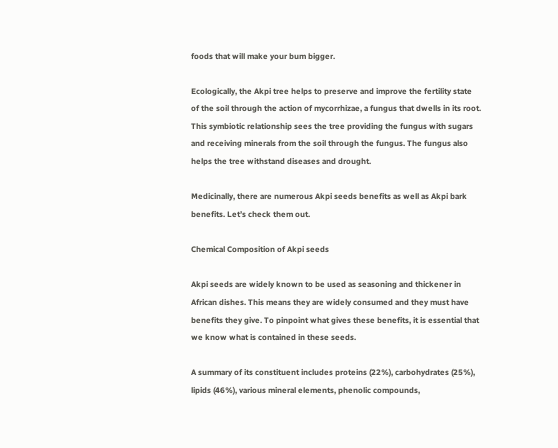foods that will make your bum bigger.

Ecologically, the Akpi tree helps to preserve and improve the fertility state of the soil through the action of mycorrhizae, a fungus that dwells in its root. This symbiotic relationship sees the tree providing the fungus with sugars and receiving minerals from the soil through the fungus. The fungus also helps the tree withstand diseases and drought.

Medicinally, there are numerous Akpi seeds benefits as well as Akpi bark benefits. Let’s check them out.

Chemical Composition of Akpi seeds

Akpi seeds are widely known to be used as seasoning and thickener in African dishes. This means they are widely consumed and they must have benefits they give. To pinpoint what gives these benefits, it is essential that we know what is contained in these seeds.

A summary of its constituent includes proteins (22%), carbohydrates (25%), lipids (46%), various mineral elements, phenolic compounds,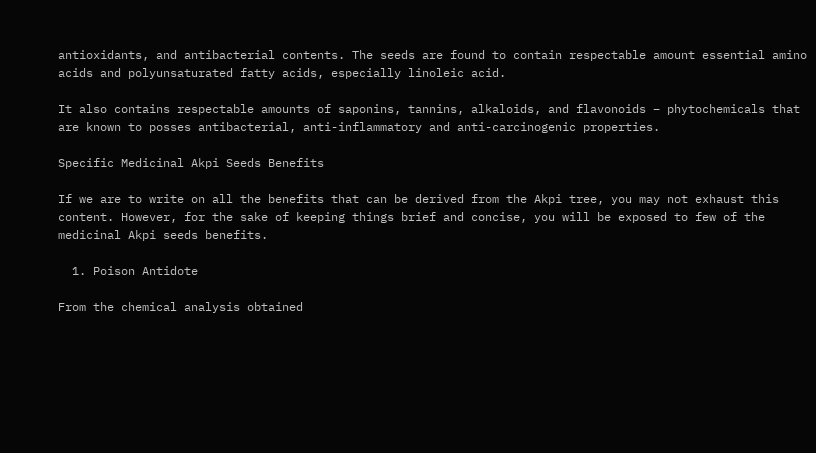antioxidants, and antibacterial contents. The seeds are found to contain respectable amount essential amino acids and polyunsaturated fatty acids, especially linoleic acid.

It also contains respectable amounts of saponins, tannins, alkaloids, and flavonoids – phytochemicals that are known to posses antibacterial, anti-inflammatory and anti-carcinogenic properties.

Specific Medicinal Akpi Seeds Benefits

If we are to write on all the benefits that can be derived from the Akpi tree, you may not exhaust this content. However, for the sake of keeping things brief and concise, you will be exposed to few of the medicinal Akpi seeds benefits.

  1. Poison Antidote

From the chemical analysis obtained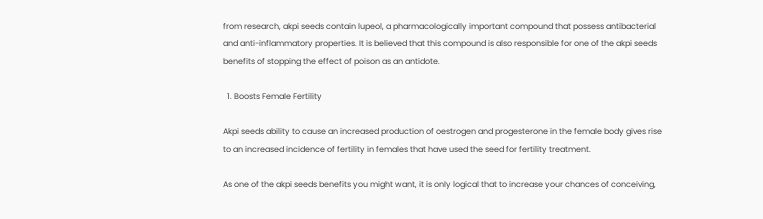from research, akpi seeds contain lupeol, a pharmacologically important compound that possess antibacterial and anti-inflammatory properties. It is believed that this compound is also responsible for one of the akpi seeds benefits of stopping the effect of poison as an antidote.

  1. Boosts Female Fertility

Akpi seeds ability to cause an increased production of oestrogen and progesterone in the female body gives rise to an increased incidence of fertility in females that have used the seed for fertility treatment.

As one of the akpi seeds benefits you might want, it is only logical that to increase your chances of conceiving,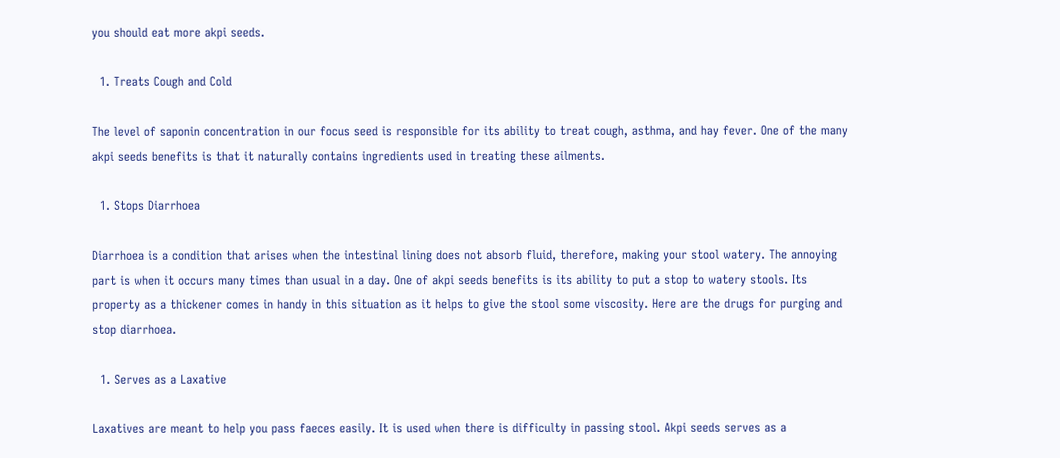you should eat more akpi seeds.

  1. Treats Cough and Cold

The level of saponin concentration in our focus seed is responsible for its ability to treat cough, asthma, and hay fever. One of the many akpi seeds benefits is that it naturally contains ingredients used in treating these ailments.

  1. Stops Diarrhoea

Diarrhoea is a condition that arises when the intestinal lining does not absorb fluid, therefore, making your stool watery. The annoying part is when it occurs many times than usual in a day. One of akpi seeds benefits is its ability to put a stop to watery stools. Its property as a thickener comes in handy in this situation as it helps to give the stool some viscosity. Here are the drugs for purging and stop diarrhoea.

  1. Serves as a Laxative

Laxatives are meant to help you pass faeces easily. It is used when there is difficulty in passing stool. Akpi seeds serves as a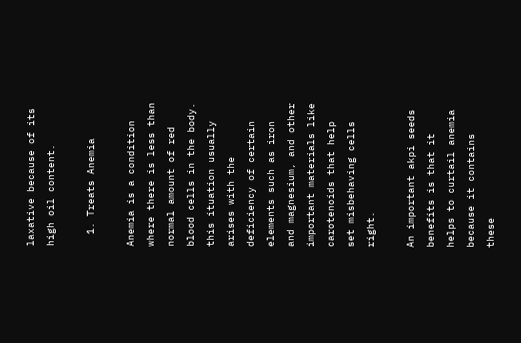laxative because of its high oil content.

  1. Treats Anemia

Anemia is a condition where there is less than normal amount of red blood cells in the body. this ituation usually arises with the deficiency of certain elements such as iron and magnesium, and other important materials like carotenoids that help set misbehaving cells right.

An important akpi seeds benefits is that it helps to curtail anemia because it contains these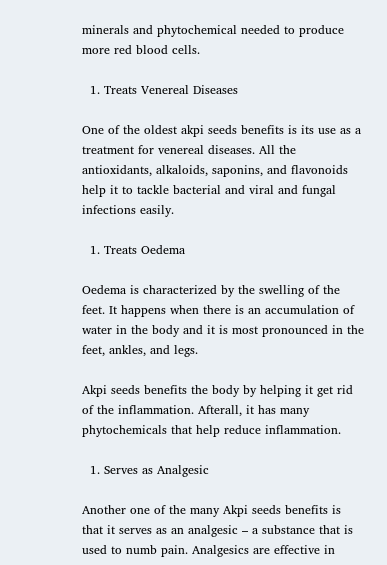minerals and phytochemical needed to produce more red blood cells.

  1. Treats Venereal Diseases

One of the oldest akpi seeds benefits is its use as a treatment for venereal diseases. All the antioxidants, alkaloids, saponins, and flavonoids help it to tackle bacterial and viral and fungal infections easily.

  1. Treats Oedema

Oedema is characterized by the swelling of the feet. It happens when there is an accumulation of water in the body and it is most pronounced in the feet, ankles, and legs.

Akpi seeds benefits the body by helping it get rid of the inflammation. Afterall, it has many phytochemicals that help reduce inflammation.

  1. Serves as Analgesic

Another one of the many Akpi seeds benefits is that it serves as an analgesic – a substance that is used to numb pain. Analgesics are effective in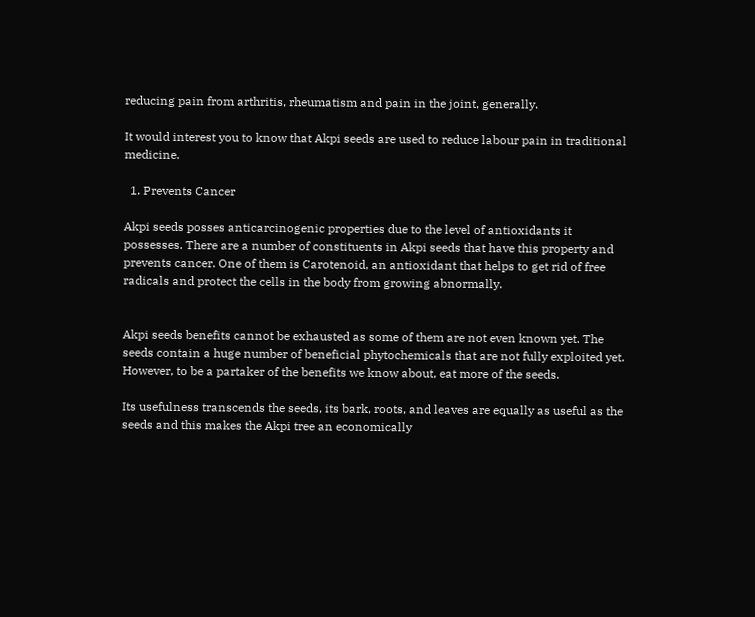reducing pain from arthritis, rheumatism and pain in the joint, generally.

It would interest you to know that Akpi seeds are used to reduce labour pain in traditional medicine.

  1. Prevents Cancer

Akpi seeds posses anticarcinogenic properties due to the level of antioxidants it possesses. There are a number of constituents in Akpi seeds that have this property and prevents cancer. One of them is Carotenoid, an antioxidant that helps to get rid of free radicals and protect the cells in the body from growing abnormally.


Akpi seeds benefits cannot be exhausted as some of them are not even known yet. The seeds contain a huge number of beneficial phytochemicals that are not fully exploited yet. However, to be a partaker of the benefits we know about, eat more of the seeds.

Its usefulness transcends the seeds, its bark, roots, and leaves are equally as useful as the seeds and this makes the Akpi tree an economically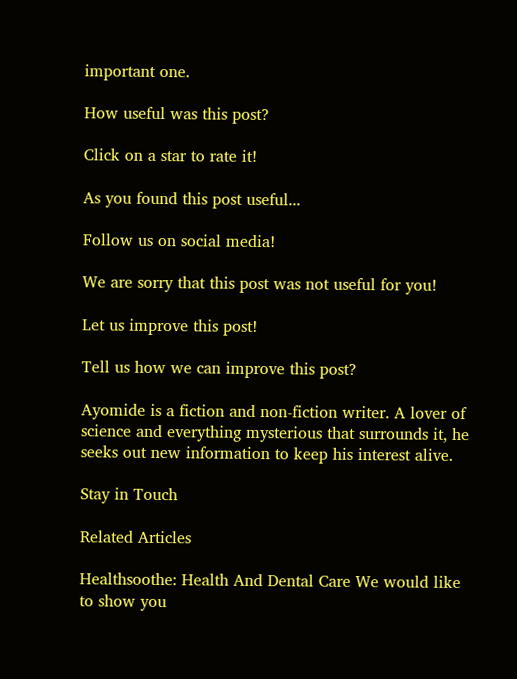important one.

How useful was this post?

Click on a star to rate it!

As you found this post useful...

Follow us on social media!

We are sorry that this post was not useful for you!

Let us improve this post!

Tell us how we can improve this post?

Ayomide is a fiction and non-fiction writer. A lover of science and everything mysterious that surrounds it, he seeks out new information to keep his interest alive.

Stay in Touch

Related Articles

Healthsoothe: Health And Dental Care We would like to show you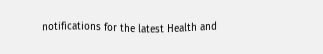notifications for the latest Health and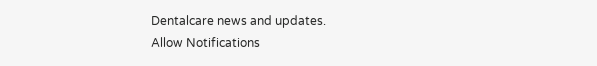Dentalcare news and updates.
Allow Notifications